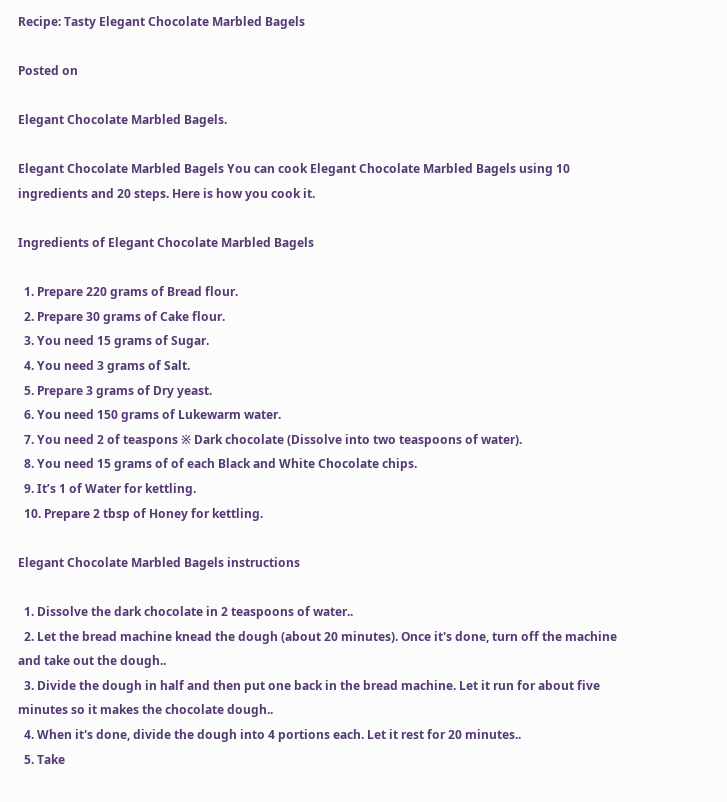Recipe: Tasty Elegant Chocolate Marbled Bagels

Posted on

Elegant Chocolate Marbled Bagels.

Elegant Chocolate Marbled Bagels You can cook Elegant Chocolate Marbled Bagels using 10 ingredients and 20 steps. Here is how you cook it.

Ingredients of Elegant Chocolate Marbled Bagels

  1. Prepare 220 grams of Bread flour.
  2. Prepare 30 grams of Cake flour.
  3. You need 15 grams of Sugar.
  4. You need 3 grams of Salt.
  5. Prepare 3 grams of Dry yeast.
  6. You need 150 grams of Lukewarm water.
  7. You need 2 of teaspons ※ Dark chocolate (Dissolve into two teaspoons of water).
  8. You need 15 grams of of each Black and White Chocolate chips.
  9. It’s 1 of Water for kettling.
  10. Prepare 2 tbsp of Honey for kettling.

Elegant Chocolate Marbled Bagels instructions

  1. Dissolve the dark chocolate in 2 teaspoons of water..
  2. Let the bread machine knead the dough (about 20 minutes). Once it's done, turn off the machine and take out the dough..
  3. Divide the dough in half and then put one back in the bread machine. Let it run for about five minutes so it makes the chocolate dough..
  4. When it's done, divide the dough into 4 portions each. Let it rest for 20 minutes..
  5. Take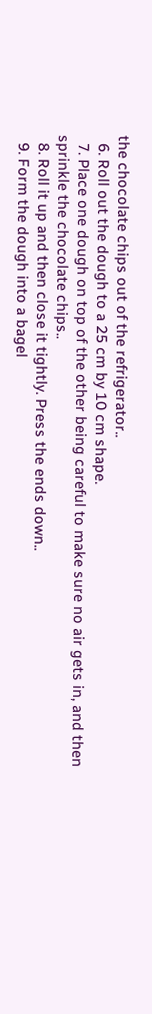the chocolate chips out of the refrigerator..
  6. Roll out the dough to a 25 cm by 10 cm shape.
  7. Place one dough on top of the other being careful to make sure no air gets in, and then sprinkle the chocolate chips..
  8. Roll it up and then close it tightly. Press the ends down..
  9. Form the dough into a bagel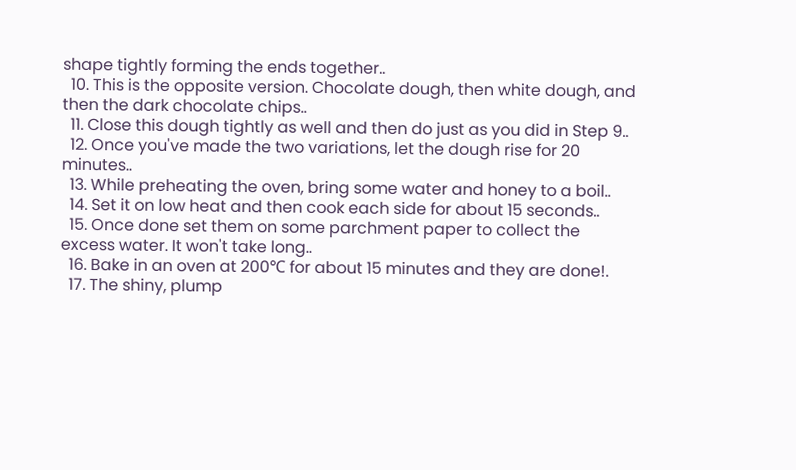shape tightly forming the ends together..
  10. This is the opposite version. Chocolate dough, then white dough, and then the dark chocolate chips..
  11. Close this dough tightly as well and then do just as you did in Step 9..
  12. Once you've made the two variations, let the dough rise for 20 minutes..
  13. While preheating the oven, bring some water and honey to a boil..
  14. Set it on low heat and then cook each side for about 15 seconds..
  15. Once done set them on some parchment paper to collect the excess water. It won't take long..
  16. Bake in an oven at 200℃ for about 15 minutes and they are done!.
  17. The shiny, plump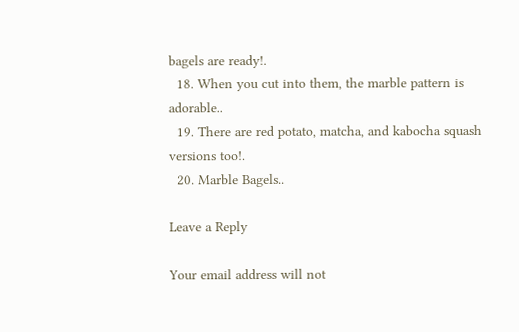bagels are ready!.
  18. When you cut into them, the marble pattern is adorable..
  19. There are red potato, matcha, and kabocha squash versions too!.
  20. Marble Bagels..

Leave a Reply

Your email address will not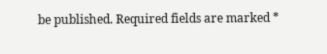be published. Required fields are marked *